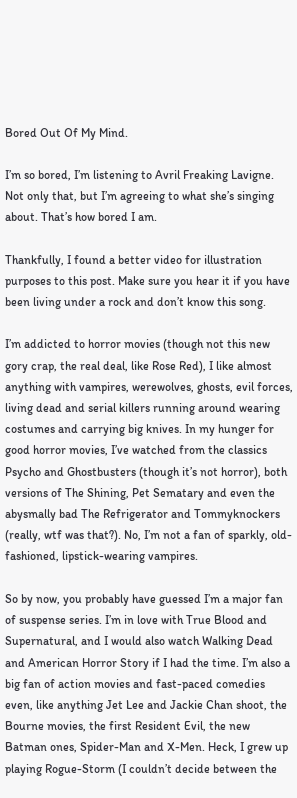Bored Out Of My Mind.

I’m so bored, I’m listening to Avril Freaking Lavigne. Not only that, but I’m agreeing to what she’s singing about. That’s how bored I am.

Thankfully, I found a better video for illustration purposes to this post. Make sure you hear it if you have been living under a rock and don’t know this song.

I’m addicted to horror movies (though not this new gory crap, the real deal, like Rose Red), I like almost anything with vampires, werewolves, ghosts, evil forces, living dead and serial killers running around wearing costumes and carrying big knives. In my hunger for good horror movies, I’ve watched from the classics Psycho and Ghostbusters (though it’s not horror), both versions of The Shining, Pet Sematary and even the abysmally bad The Refrigerator and Tommyknockers (really, wtf was that?). No, I’m not a fan of sparkly, old-fashioned, lipstick-wearing vampires.

So by now, you probably have guessed I’m a major fan of suspense series. I’m in love with True Blood and Supernatural, and I would also watch Walking Dead and American Horror Story if I had the time. I’m also a big fan of action movies and fast-paced comedies even, like anything Jet Lee and Jackie Chan shoot, the Bourne movies, the first Resident Evil, the new Batman ones, Spider-Man and X-Men. Heck, I grew up playing Rogue-Storm (I couldn’t decide between the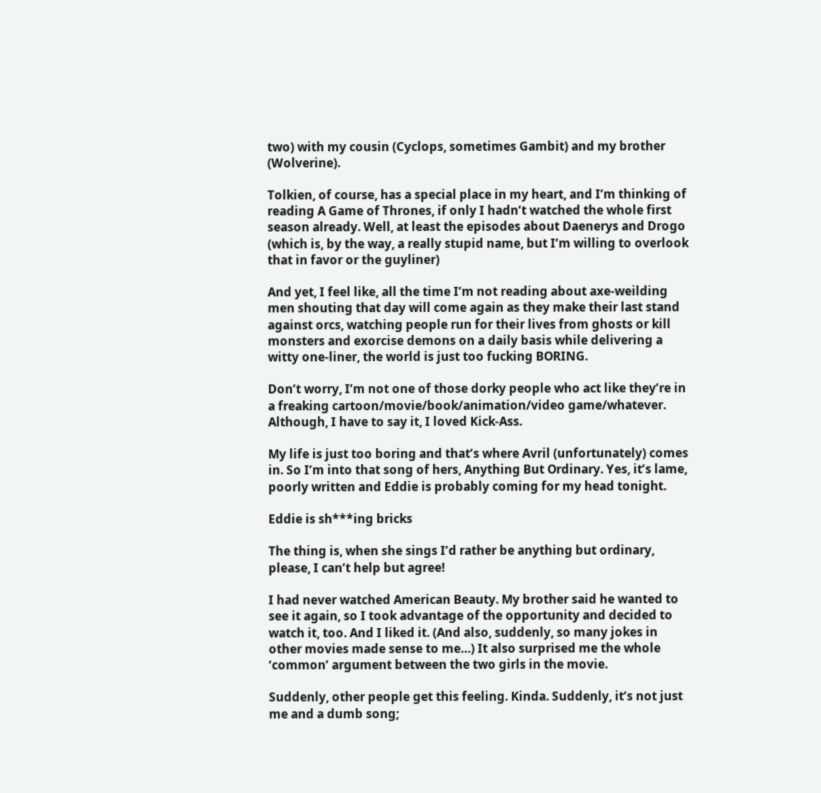two) with my cousin (Cyclops, sometimes Gambit) and my brother (Wolverine).

Tolkien, of course, has a special place in my heart, and I’m thinking of reading A Game of Thrones, if only I hadn’t watched the whole first season already. Well, at least the episodes about Daenerys and Drogo (which is, by the way, a really stupid name, but I’m willing to overlook that in favor or the guyliner)

And yet, I feel like, all the time I’m not reading about axe-weilding men shouting that day will come again as they make their last stand against orcs, watching people run for their lives from ghosts or kill monsters and exorcise demons on a daily basis while delivering a witty one-liner, the world is just too fucking BORING.

Don’t worry, I’m not one of those dorky people who act like they’re in a freaking cartoon/movie/book/animation/video game/whatever. Although, I have to say it, I loved Kick-Ass.

My life is just too boring and that’s where Avril (unfortunately) comes in. So I’m into that song of hers, Anything But Ordinary. Yes, it’s lame, poorly written and Eddie is probably coming for my head tonight.

Eddie is sh***ing bricks

The thing is, when she sings I’d rather be anything but ordinary, please, I can’t help but agree!

I had never watched American Beauty. My brother said he wanted to see it again, so I took advantage of the opportunity and decided to watch it, too. And I liked it. (And also, suddenly, so many jokes in other movies made sense to me…) It also surprised me the whole ‘common’ argument between the two girls in the movie.

Suddenly, other people get this feeling. Kinda. Suddenly, it’s not just me and a dumb song;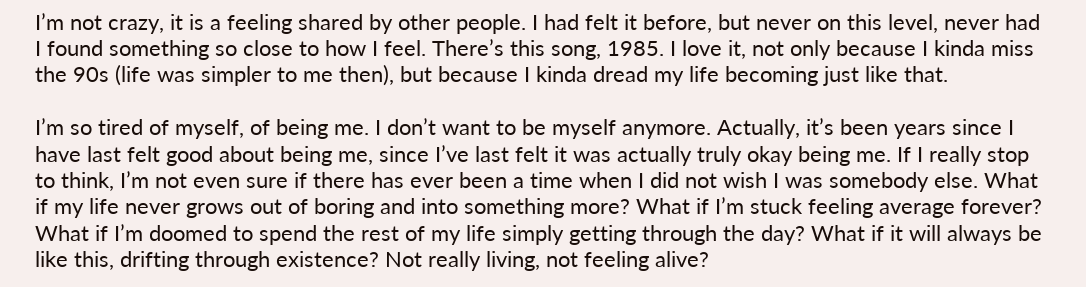I’m not crazy, it is a feeling shared by other people. I had felt it before, but never on this level, never had I found something so close to how I feel. There’s this song, 1985. I love it, not only because I kinda miss the 90s (life was simpler to me then), but because I kinda dread my life becoming just like that.

I’m so tired of myself, of being me. I don’t want to be myself anymore. Actually, it’s been years since I have last felt good about being me, since I’ve last felt it was actually truly okay being me. If I really stop to think, I’m not even sure if there has ever been a time when I did not wish I was somebody else. What if my life never grows out of boring and into something more? What if I’m stuck feeling average forever? What if I’m doomed to spend the rest of my life simply getting through the day? What if it will always be like this, drifting through existence? Not really living, not feeling alive?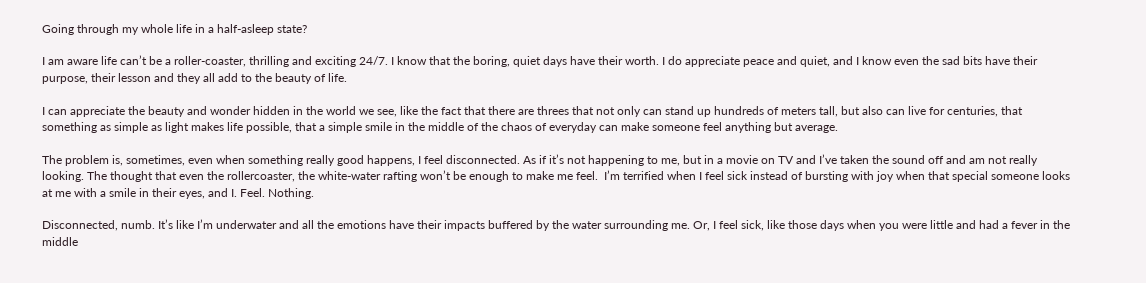Going through my whole life in a half-asleep state?

I am aware life can’t be a roller-coaster, thrilling and exciting 24/7. I know that the boring, quiet days have their worth. I do appreciate peace and quiet, and I know even the sad bits have their purpose, their lesson and they all add to the beauty of life.

I can appreciate the beauty and wonder hidden in the world we see, like the fact that there are threes that not only can stand up hundreds of meters tall, but also can live for centuries, that something as simple as light makes life possible, that a simple smile in the middle of the chaos of everyday can make someone feel anything but average.

The problem is, sometimes, even when something really good happens, I feel disconnected. As if it’s not happening to me, but in a movie on TV and I’ve taken the sound off and am not really looking. The thought that even the rollercoaster, the white-water rafting won’t be enough to make me feel.  I’m terrified when I feel sick instead of bursting with joy when that special someone looks at me with a smile in their eyes, and I. Feel. Nothing.

Disconnected, numb. It’s like I’m underwater and all the emotions have their impacts buffered by the water surrounding me. Or, I feel sick, like those days when you were little and had a fever in the middle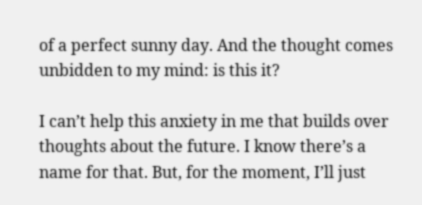of a perfect sunny day. And the thought comes unbidden to my mind: is this it?

I can’t help this anxiety in me that builds over thoughts about the future. I know there’s a name for that. But, for the moment, I’ll just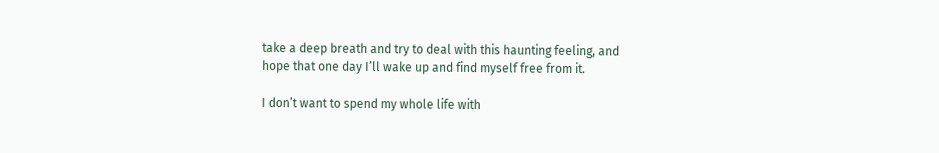take a deep breath and try to deal with this haunting feeling, and hope that one day I’ll wake up and find myself free from it.

I don’t want to spend my whole life with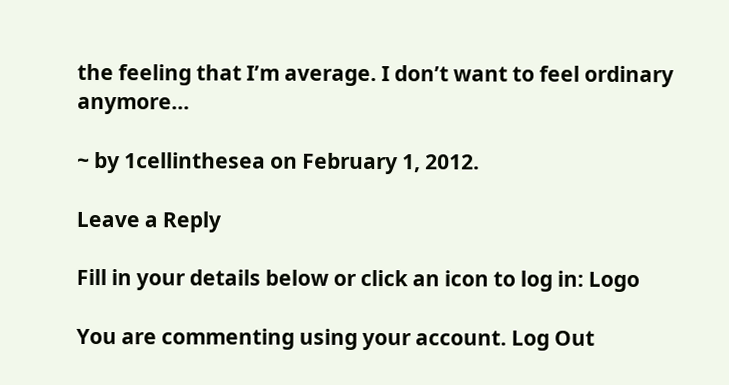the feeling that I’m average. I don’t want to feel ordinary anymore…

~ by 1cellinthesea on February 1, 2012.

Leave a Reply

Fill in your details below or click an icon to log in: Logo

You are commenting using your account. Log Out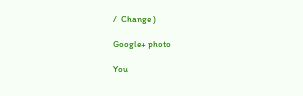/  Change )

Google+ photo

You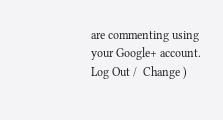are commenting using your Google+ account. Log Out /  Change )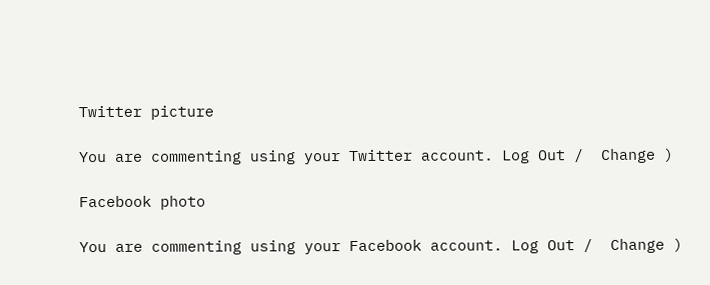Twitter picture

You are commenting using your Twitter account. Log Out /  Change )

Facebook photo

You are commenting using your Facebook account. Log Out /  Change )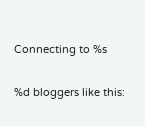Connecting to %s

%d bloggers like this: